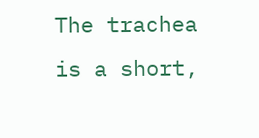The trachea is a short,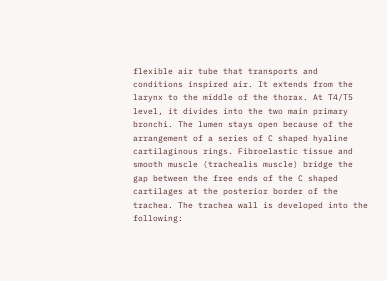flexible air tube that transports and conditions inspired air. It extends from the larynx to the middle of the thorax. At T4/T5 level, it divides into the two main primary bronchi. The lumen stays open because of the arrangement of a series of C shaped hyaline cartilaginous rings. Fibroelastic tissue and smooth muscle (trachealis muscle) bridge the gap between the free ends of the C shaped cartilages at the posterior border of the trachea. The trachea wall is developed into the following: